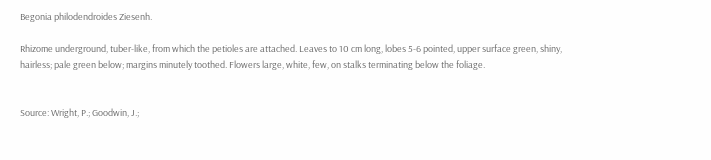Begonia philodendroides Ziesenh.

Rhizome underground, tuber-like, from which the petioles are attached. Leaves to 10 cm long, lobes 5-6 pointed, upper surface green, shiny, hairless; pale green below; margins minutely toothed. Flowers large, white, few, on stalks terminating below the foliage.


Source: Wright, P.; Goodwin, J.;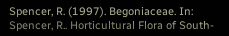Spencer, R. (1997). Begoniaceae. In: Spencer, R.. Horticultural Flora of South-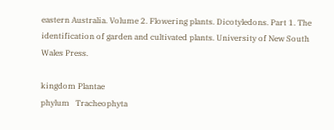eastern Australia. Volume 2. Flowering plants. Dicotyledons. Part 1. The identification of garden and cultivated plants. University of New South Wales Press.

kingdom Plantae
phylum   Tracheophyta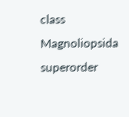class    Magnoliopsida
superorder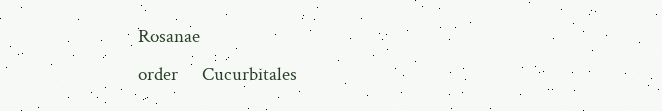Rosanae
order      Cucurbitales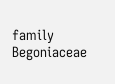family       Begoniaceae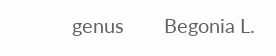genus        Begonia L.